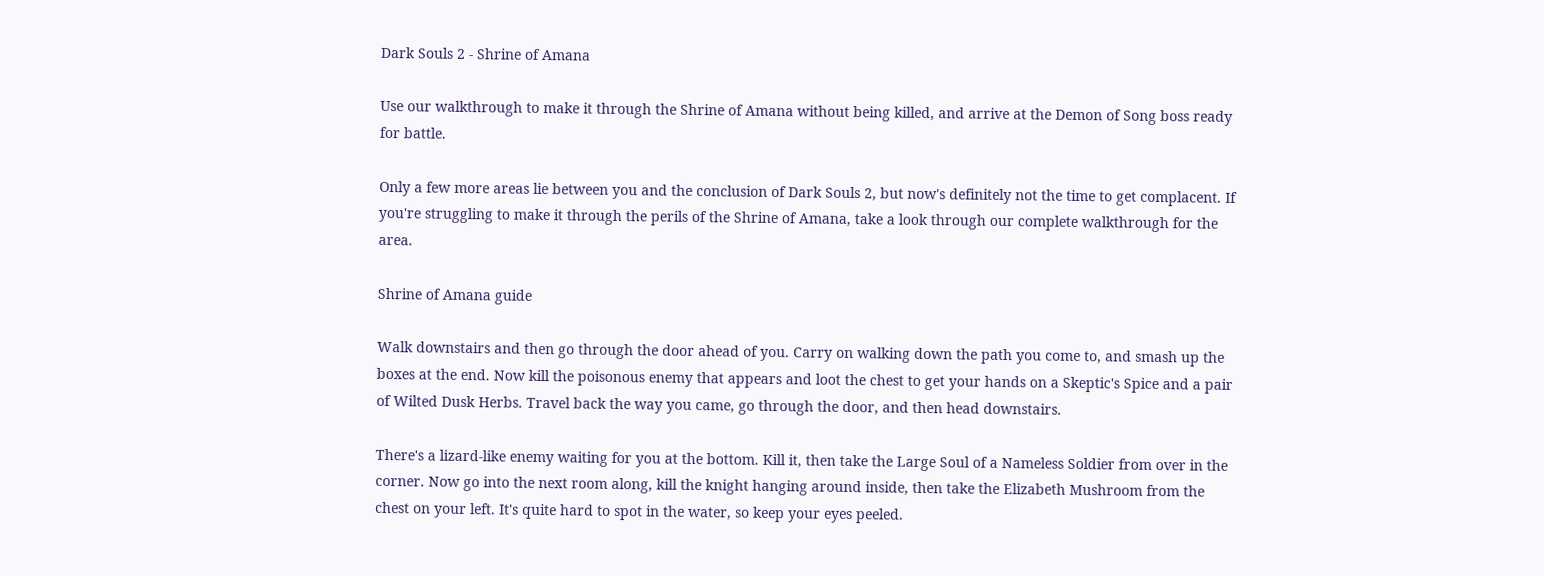Dark Souls 2 - Shrine of Amana

Use our walkthrough to make it through the Shrine of Amana without being killed, and arrive at the Demon of Song boss ready for battle.

Only a few more areas lie between you and the conclusion of Dark Souls 2, but now's definitely not the time to get complacent. If you're struggling to make it through the perils of the Shrine of Amana, take a look through our complete walkthrough for the area.

Shrine of Amana guide

Walk downstairs and then go through the door ahead of you. Carry on walking down the path you come to, and smash up the boxes at the end. Now kill the poisonous enemy that appears and loot the chest to get your hands on a Skeptic's Spice and a pair of Wilted Dusk Herbs. Travel back the way you came, go through the door, and then head downstairs.

There's a lizard-like enemy waiting for you at the bottom. Kill it, then take the Large Soul of a Nameless Soldier from over in the corner. Now go into the next room along, kill the knight hanging around inside, then take the Elizabeth Mushroom from the chest on your left. It's quite hard to spot in the water, so keep your eyes peeled.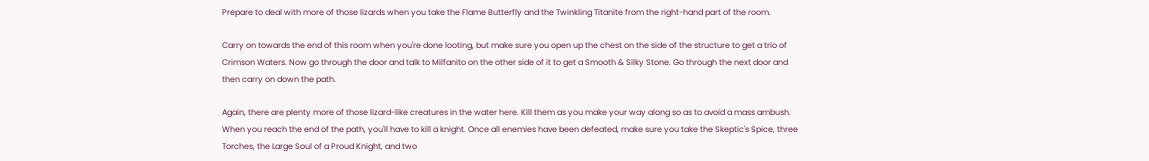Prepare to deal with more of those lizards when you take the Flame Butterfly and the Twinkling Titanite from the right-hand part of the room.

Carry on towards the end of this room when you're done looting, but make sure you open up the chest on the side of the structure to get a trio of Crimson Waters. Now go through the door and talk to Milfanito on the other side of it to get a Smooth & Silky Stone. Go through the next door and then carry on down the path.

Again, there are plenty more of those lizard-like creatures in the water here. Kill them as you make your way along so as to avoid a mass ambush. When you reach the end of the path, you'll have to kill a knight. Once all enemies have been defeated, make sure you take the Skeptic's Spice, three Torches, the Large Soul of a Proud Knight, and two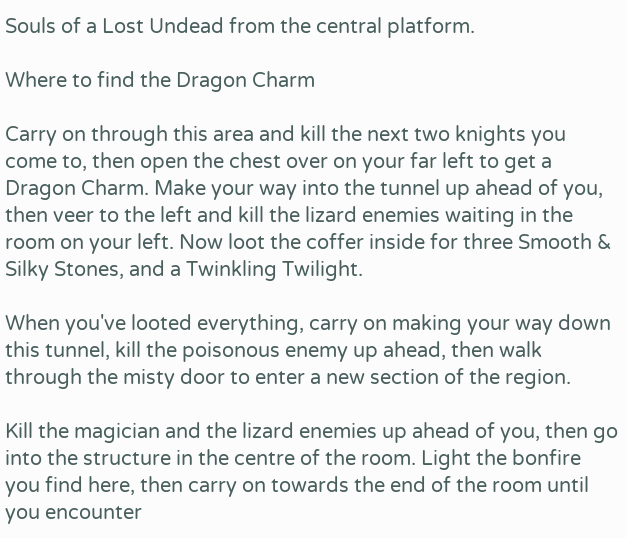Souls of a Lost Undead from the central platform.

Where to find the Dragon Charm

Carry on through this area and kill the next two knights you come to, then open the chest over on your far left to get a Dragon Charm. Make your way into the tunnel up ahead of you, then veer to the left and kill the lizard enemies waiting in the room on your left. Now loot the coffer inside for three Smooth & Silky Stones, and a Twinkling Twilight.

When you've looted everything, carry on making your way down this tunnel, kill the poisonous enemy up ahead, then walk through the misty door to enter a new section of the region.

Kill the magician and the lizard enemies up ahead of you, then go into the structure in the centre of the room. Light the bonfire you find here, then carry on towards the end of the room until you encounter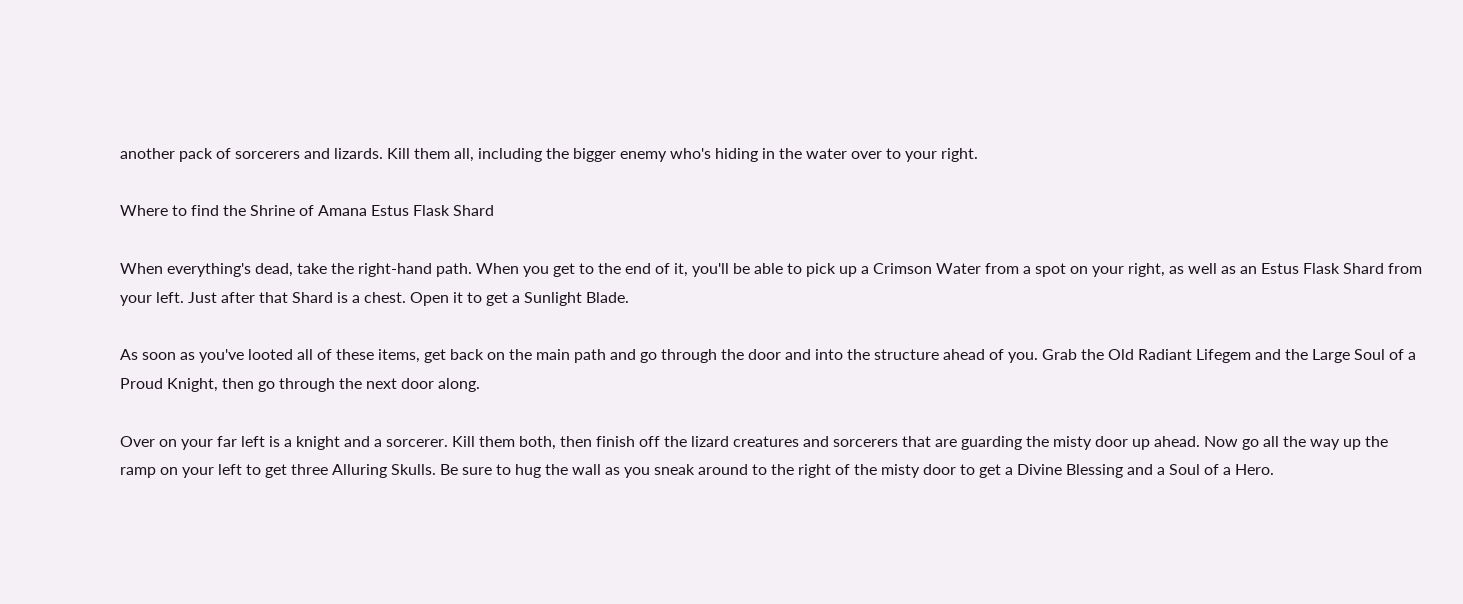another pack of sorcerers and lizards. Kill them all, including the bigger enemy who's hiding in the water over to your right.

Where to find the Shrine of Amana Estus Flask Shard

When everything's dead, take the right-hand path. When you get to the end of it, you'll be able to pick up a Crimson Water from a spot on your right, as well as an Estus Flask Shard from your left. Just after that Shard is a chest. Open it to get a Sunlight Blade.

As soon as you've looted all of these items, get back on the main path and go through the door and into the structure ahead of you. Grab the Old Radiant Lifegem and the Large Soul of a Proud Knight, then go through the next door along.

Over on your far left is a knight and a sorcerer. Kill them both, then finish off the lizard creatures and sorcerers that are guarding the misty door up ahead. Now go all the way up the ramp on your left to get three Alluring Skulls. Be sure to hug the wall as you sneak around to the right of the misty door to get a Divine Blessing and a Soul of a Hero.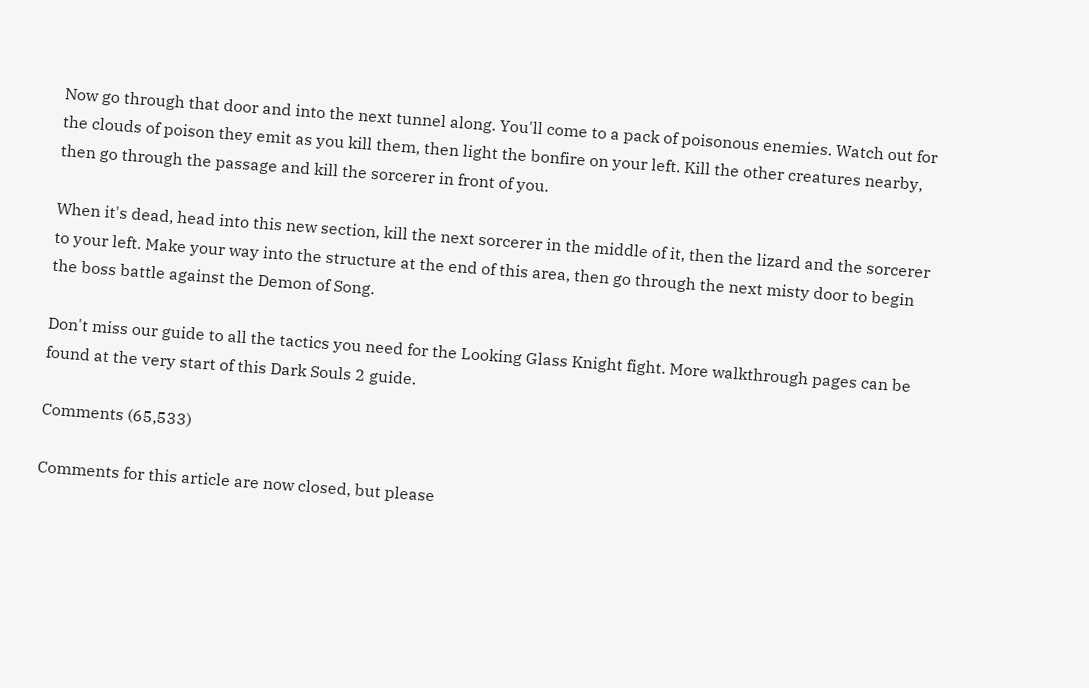Now go through that door and into the next tunnel along. You'll come to a pack of poisonous enemies. Watch out for the clouds of poison they emit as you kill them, then light the bonfire on your left. Kill the other creatures nearby, then go through the passage and kill the sorcerer in front of you.

When it's dead, head into this new section, kill the next sorcerer in the middle of it, then the lizard and the sorcerer to your left. Make your way into the structure at the end of this area, then go through the next misty door to begin the boss battle against the Demon of Song.

Don't miss our guide to all the tactics you need for the Looking Glass Knight fight. More walkthrough pages can be found at the very start of this Dark Souls 2 guide.

Comments (65,533)

Comments for this article are now closed, but please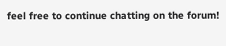feel free to continue chatting on the forum!